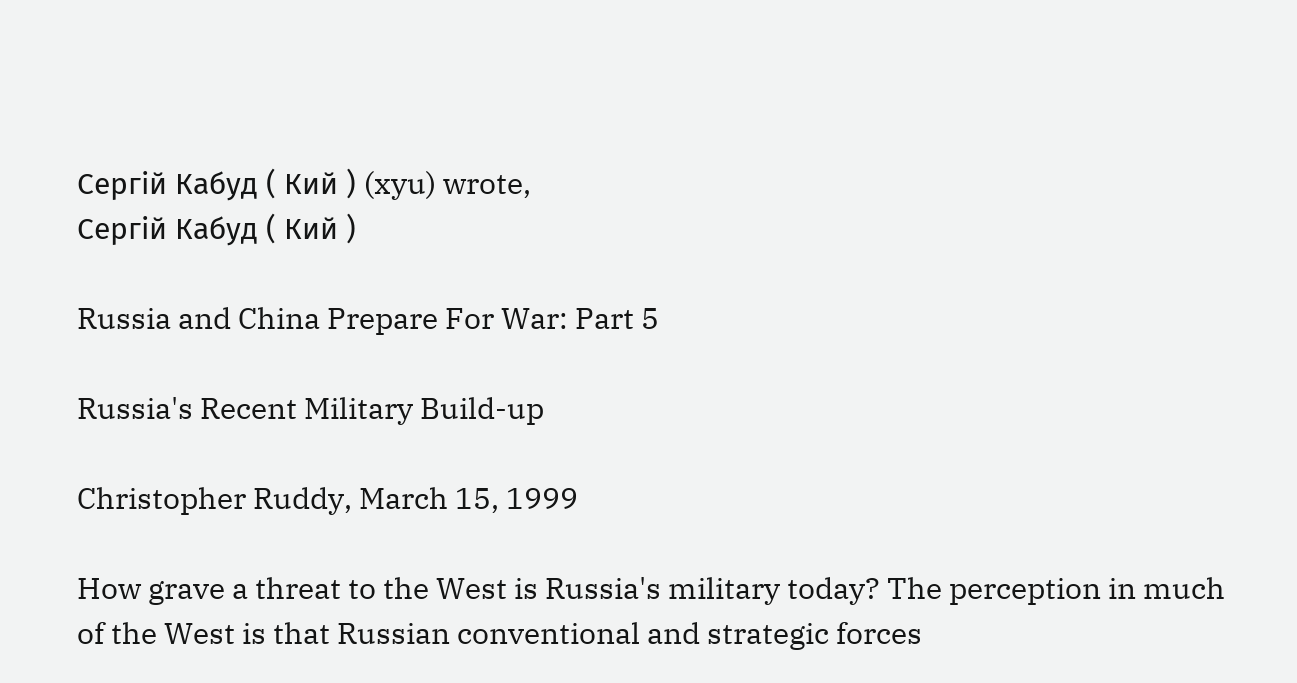Сергій Кабуд ( Кий ) (xyu) wrote,
Сергій Кабуд ( Кий )

Russia and China Prepare For War: Part 5

Russia's Recent Military Build-up

Christopher Ruddy, March 15, 1999

How grave a threat to the West is Russia's military today? The perception in much of the West is that Russian conventional and strategic forces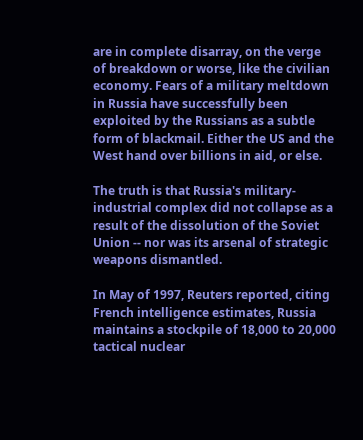are in complete disarray, on the verge of breakdown or worse, like the civilian economy. Fears of a military meltdown in Russia have successfully been exploited by the Russians as a subtle form of blackmail. Either the US and the West hand over billions in aid, or else.

The truth is that Russia's military-industrial complex did not collapse as a result of the dissolution of the Soviet Union -- nor was its arsenal of strategic weapons dismantled.

In May of 1997, Reuters reported, citing French intelligence estimates, Russia maintains a stockpile of 18,000 to 20,000 tactical nuclear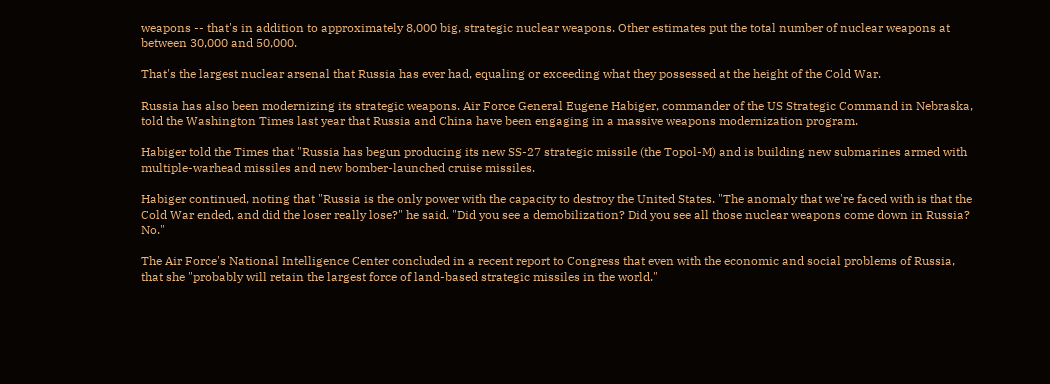weapons -- that's in addition to approximately 8,000 big, strategic nuclear weapons. Other estimates put the total number of nuclear weapons at between 30,000 and 50,000.

That's the largest nuclear arsenal that Russia has ever had, equaling or exceeding what they possessed at the height of the Cold War.

Russia has also been modernizing its strategic weapons. Air Force General Eugene Habiger, commander of the US Strategic Command in Nebraska, told the Washington Times last year that Russia and China have been engaging in a massive weapons modernization program.

Habiger told the Times that "Russia has begun producing its new SS-27 strategic missile (the Topol-M) and is building new submarines armed with multiple-warhead missiles and new bomber-launched cruise missiles.

Habiger continued, noting that "Russia is the only power with the capacity to destroy the United States. "The anomaly that we're faced with is that the Cold War ended, and did the loser really lose?" he said. "Did you see a demobilization? Did you see all those nuclear weapons come down in Russia? No."

The Air Force's National Intelligence Center concluded in a recent report to Congress that even with the economic and social problems of Russia, that she "probably will retain the largest force of land-based strategic missiles in the world."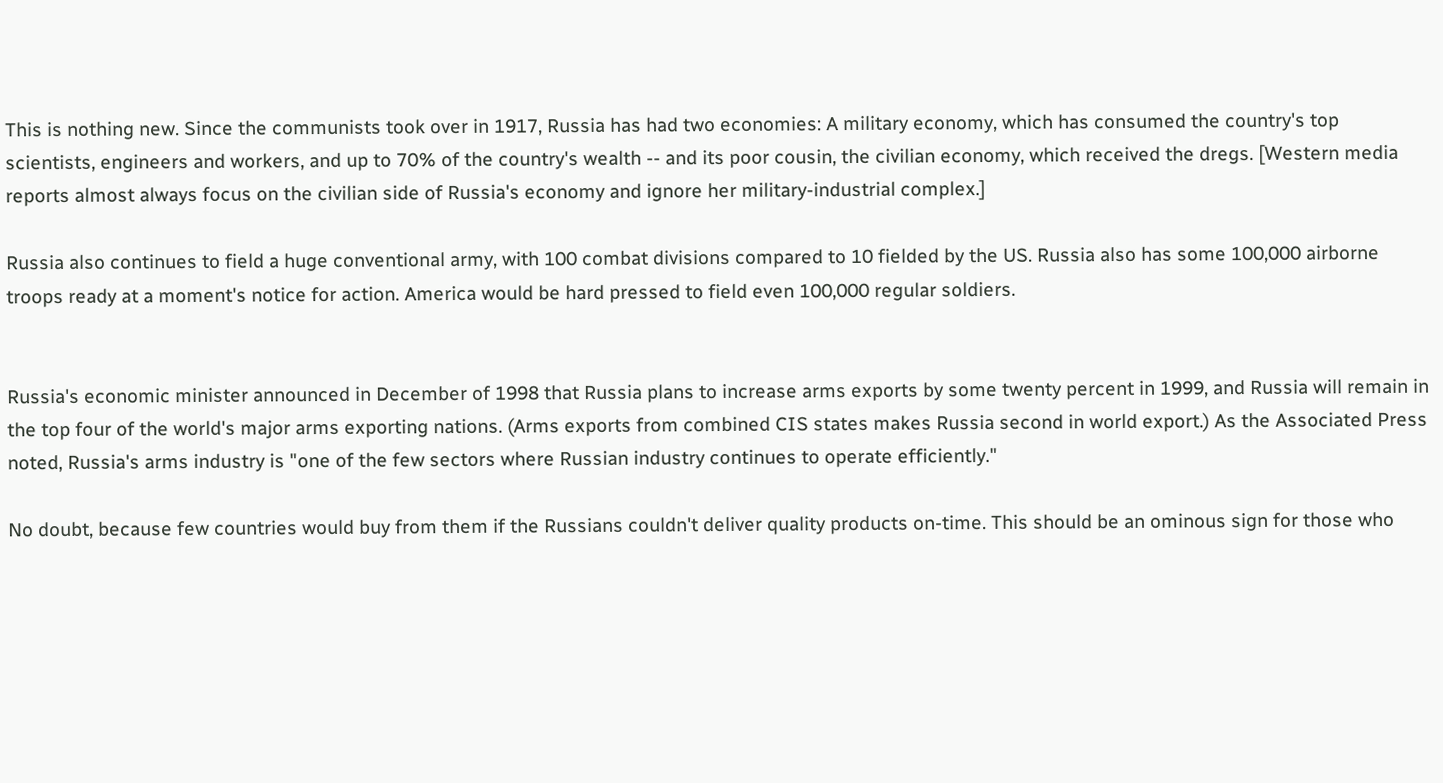This is nothing new. Since the communists took over in 1917, Russia has had two economies: A military economy, which has consumed the country's top scientists, engineers and workers, and up to 70% of the country's wealth -- and its poor cousin, the civilian economy, which received the dregs. [Western media reports almost always focus on the civilian side of Russia's economy and ignore her military-industrial complex.]

Russia also continues to field a huge conventional army, with 100 combat divisions compared to 10 fielded by the US. Russia also has some 100,000 airborne troops ready at a moment's notice for action. America would be hard pressed to field even 100,000 regular soldiers.


Russia's economic minister announced in December of 1998 that Russia plans to increase arms exports by some twenty percent in 1999, and Russia will remain in the top four of the world's major arms exporting nations. (Arms exports from combined CIS states makes Russia second in world export.) As the Associated Press noted, Russia's arms industry is "one of the few sectors where Russian industry continues to operate efficiently."

No doubt, because few countries would buy from them if the Russians couldn't deliver quality products on-time. This should be an ominous sign for those who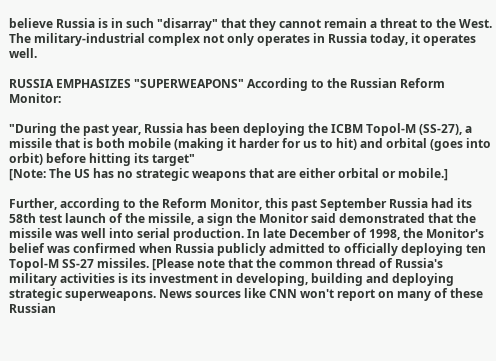believe Russia is in such "disarray" that they cannot remain a threat to the West. The military-industrial complex not only operates in Russia today, it operates well.

RUSSIA EMPHASIZES "SUPERWEAPONS" According to the Russian Reform Monitor:

"During the past year, Russia has been deploying the ICBM Topol-M (SS-27), a missile that is both mobile (making it harder for us to hit) and orbital (goes into orbit) before hitting its target"
[Note: The US has no strategic weapons that are either orbital or mobile.]

Further, according to the Reform Monitor, this past September Russia had its 58th test launch of the missile, a sign the Monitor said demonstrated that the missile was well into serial production. In late December of 1998, the Monitor's belief was confirmed when Russia publicly admitted to officially deploying ten Topol-M SS-27 missiles. [Please note that the common thread of Russia's military activities is its investment in developing, building and deploying strategic superweapons. News sources like CNN won't report on many of these Russian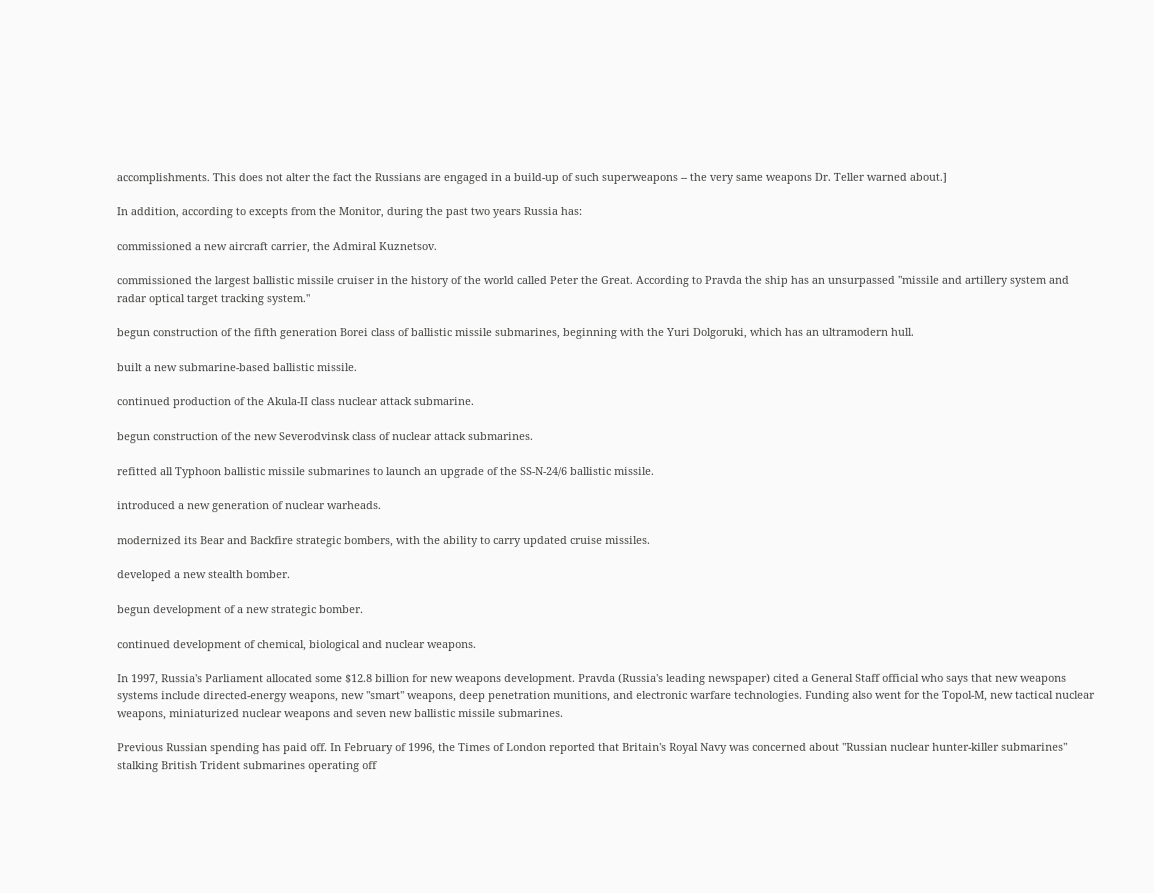accomplishments. This does not alter the fact the Russians are engaged in a build-up of such superweapons -- the very same weapons Dr. Teller warned about.]

In addition, according to excepts from the Monitor, during the past two years Russia has:

commissioned a new aircraft carrier, the Admiral Kuznetsov.

commissioned the largest ballistic missile cruiser in the history of the world called Peter the Great. According to Pravda the ship has an unsurpassed "missile and artillery system and radar optical target tracking system."

begun construction of the fifth generation Borei class of ballistic missile submarines, beginning with the Yuri Dolgoruki, which has an ultramodern hull.

built a new submarine-based ballistic missile.

continued production of the Akula-II class nuclear attack submarine.

begun construction of the new Severodvinsk class of nuclear attack submarines.

refitted all Typhoon ballistic missile submarines to launch an upgrade of the SS-N-24/6 ballistic missile.

introduced a new generation of nuclear warheads.

modernized its Bear and Backfire strategic bombers, with the ability to carry updated cruise missiles.

developed a new stealth bomber.

begun development of a new strategic bomber.

continued development of chemical, biological and nuclear weapons.

In 1997, Russia's Parliament allocated some $12.8 billion for new weapons development. Pravda (Russia's leading newspaper) cited a General Staff official who says that new weapons systems include directed-energy weapons, new "smart" weapons, deep penetration munitions, and electronic warfare technologies. Funding also went for the Topol-M, new tactical nuclear weapons, miniaturized nuclear weapons and seven new ballistic missile submarines.

Previous Russian spending has paid off. In February of 1996, the Times of London reported that Britain's Royal Navy was concerned about "Russian nuclear hunter-killer submarines" stalking British Trident submarines operating off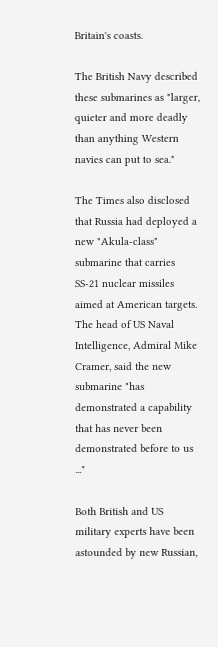Britain's coasts.

The British Navy described these submarines as "larger, quieter and more deadly than anything Western navies can put to sea."

The Times also disclosed that Russia had deployed a new "Akula-class" submarine that carries SS-21 nuclear missiles aimed at American targets. The head of US Naval Intelligence, Admiral Mike Cramer, said the new submarine "has demonstrated a capability that has never been demonstrated before to us ..."

Both British and US military experts have been astounded by new Russian,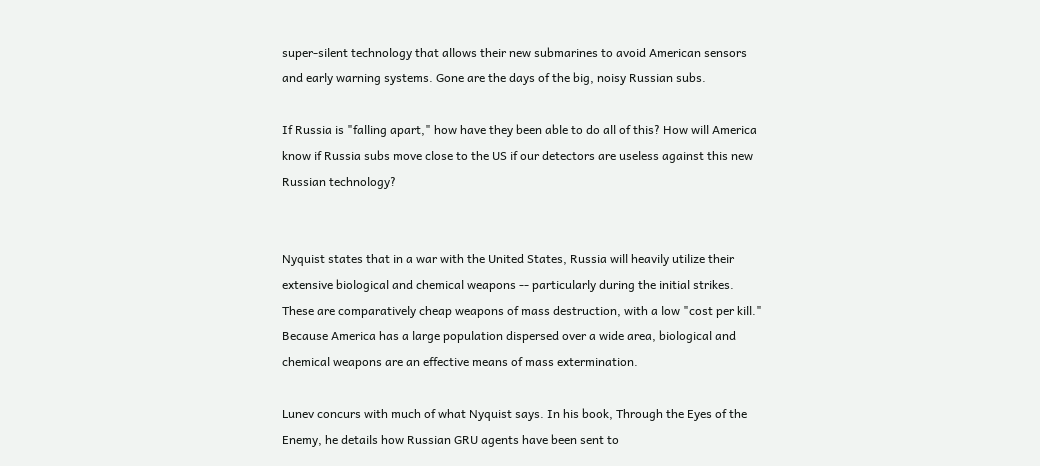super-silent technology that allows their new submarines to avoid American sensors and early warning systems. Gone are the days of the big, noisy Russian subs.

If Russia is "falling apart," how have they been able to do all of this? How will America know if Russia subs move close to the US if our detectors are useless against this new Russian technology?


Nyquist states that in a war with the United States, Russia will heavily utilize their extensive biological and chemical weapons -- particularly during the initial strikes. These are comparatively cheap weapons of mass destruction, with a low "cost per kill." Because America has a large population dispersed over a wide area, biological and chemical weapons are an effective means of mass extermination.

Lunev concurs with much of what Nyquist says. In his book, Through the Eyes of the Enemy, he details how Russian GRU agents have been sent to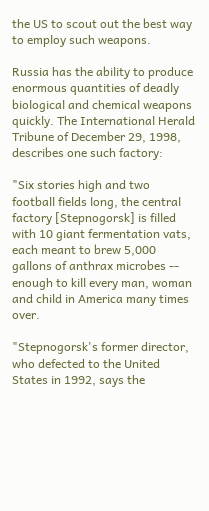the US to scout out the best way to employ such weapons.

Russia has the ability to produce enormous quantities of deadly biological and chemical weapons quickly. The International Herald Tribune of December 29, 1998, describes one such factory:

"Six stories high and two football fields long, the central factory [Stepnogorsk] is filled with 10 giant fermentation vats, each meant to brew 5,000 gallons of anthrax microbes -- enough to kill every man, woman and child in America many times over.

"Stepnogorsk's former director, who defected to the United States in 1992, says the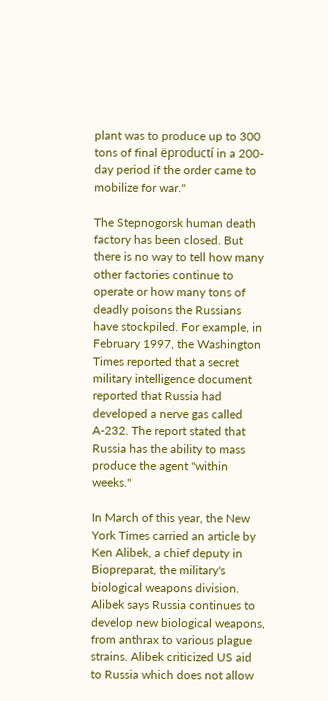plant was to produce up to 300 tons of final ëproductí in a 200-day period if the order came to mobilize for war."

The Stepnogorsk human death factory has been closed. But there is no way to tell how many other factories continue to operate or how many tons of deadly poisons the Russians have stockpiled. For example, in February 1997, the Washington Times reported that a secret military intelligence document reported that Russia had developed a nerve gas called A-232. The report stated that Russia has the ability to mass produce the agent "within weeks."

In March of this year, the New York Times carried an article by Ken Alibek, a chief deputy in Biopreparat, the military's biological weapons division. Alibek says Russia continues to develop new biological weapons, from anthrax to various plague strains. Alibek criticized US aid to Russia which does not allow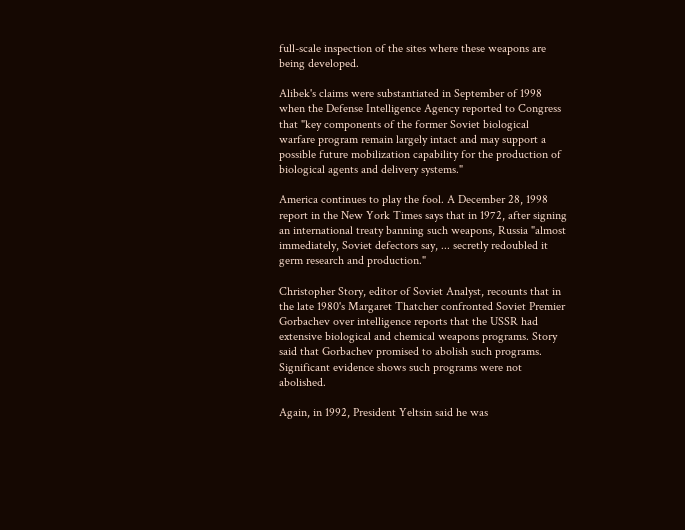full-scale inspection of the sites where these weapons are being developed.

Alibek's claims were substantiated in September of 1998 when the Defense Intelligence Agency reported to Congress that "key components of the former Soviet biological warfare program remain largely intact and may support a possible future mobilization capability for the production of biological agents and delivery systems."

America continues to play the fool. A December 28, 1998 report in the New York Times says that in 1972, after signing an international treaty banning such weapons, Russia "almost immediately, Soviet defectors say, ... secretly redoubled it germ research and production."

Christopher Story, editor of Soviet Analyst, recounts that in the late 1980's Margaret Thatcher confronted Soviet Premier Gorbachev over intelligence reports that the USSR had extensive biological and chemical weapons programs. Story said that Gorbachev promised to abolish such programs. Significant evidence shows such programs were not abolished.

Again, in 1992, President Yeltsin said he was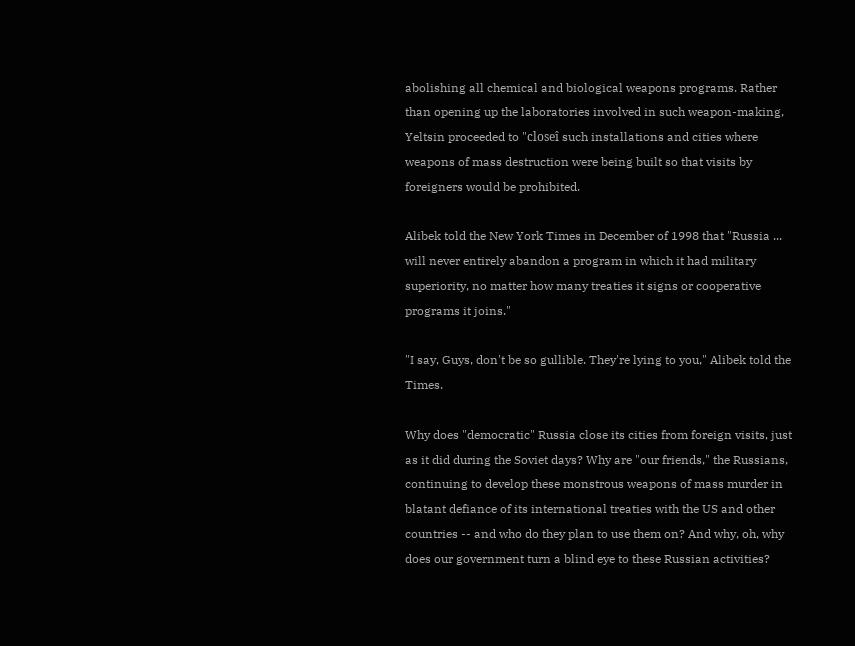abolishing all chemical and biological weapons programs. Rather than opening up the laboratories involved in such weapon-making, Yeltsin proceeded to "closeî such installations and cities where weapons of mass destruction were being built so that visits by foreigners would be prohibited.

Alibek told the New York Times in December of 1998 that "Russia ... will never entirely abandon a program in which it had military superiority, no matter how many treaties it signs or cooperative programs it joins."

"I say, Guys, don't be so gullible. They're lying to you," Alibek told the Times.

Why does "democratic" Russia close its cities from foreign visits, just as it did during the Soviet days? Why are "our friends," the Russians, continuing to develop these monstrous weapons of mass murder in blatant defiance of its international treaties with the US and other countries -- and who do they plan to use them on? And why, oh, why does our government turn a blind eye to these Russian activities?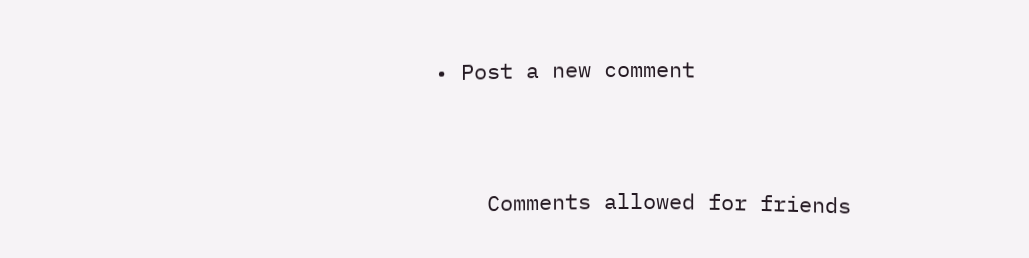• Post a new comment


    Comments allowed for friends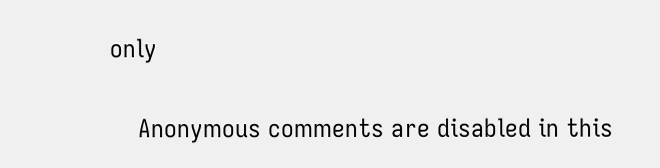only

    Anonymous comments are disabled in this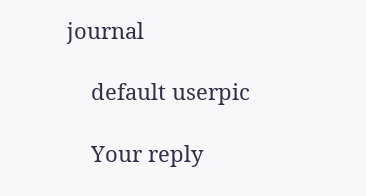journal

    default userpic

    Your reply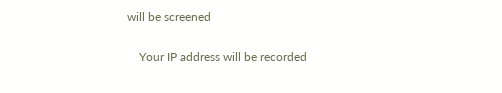will be screened

    Your IP address will be recorded